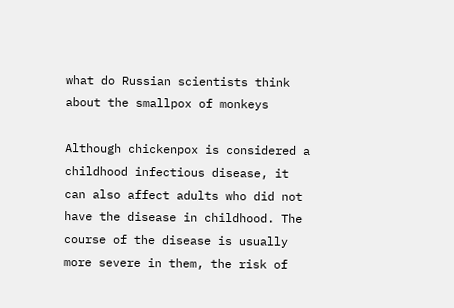what do Russian scientists think about the smallpox of monkeys

Although chickenpox is considered a childhood infectious disease, it can also affect adults who did not have the disease in childhood. The course of the disease is usually more severe in them, the risk of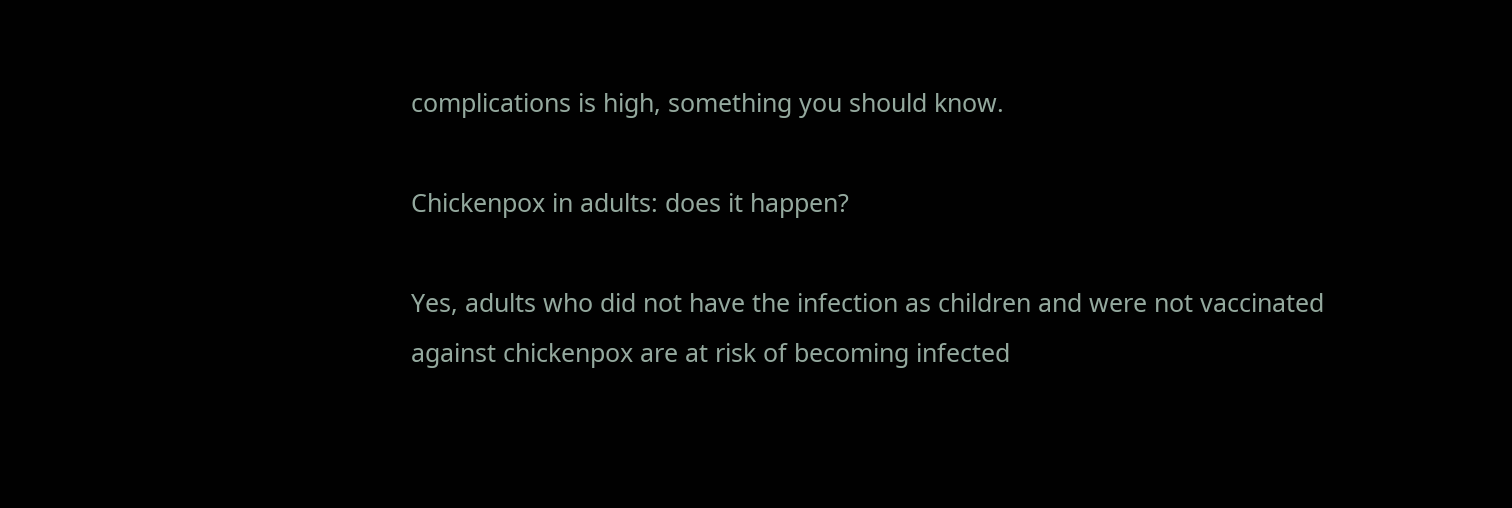complications is high, something you should know.

Chickenpox in adults: does it happen?

Yes, adults who did not have the infection as children and were not vaccinated against chickenpox are at risk of becoming infected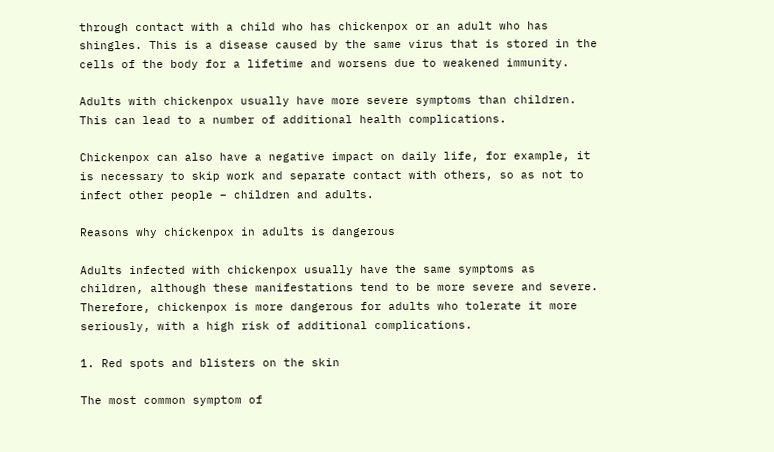through contact with a child who has chickenpox or an adult who has shingles. This is a disease caused by the same virus that is stored in the cells of the body for a lifetime and worsens due to weakened immunity.

Adults with chickenpox usually have more severe symptoms than children. This can lead to a number of additional health complications.

Chickenpox can also have a negative impact on daily life, for example, it is necessary to skip work and separate contact with others, so as not to infect other people – children and adults.

Reasons why chickenpox in adults is dangerous

Adults infected with chickenpox usually have the same symptoms as children, although these manifestations tend to be more severe and severe. Therefore, chickenpox is more dangerous for adults who tolerate it more seriously, with a high risk of additional complications.

1. Red spots and blisters on the skin

The most common symptom of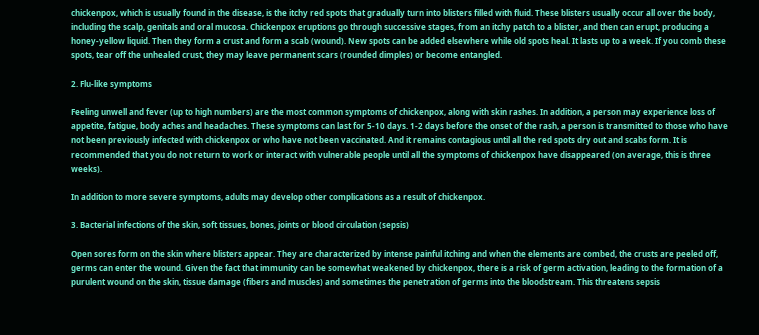chickenpox, which is usually found in the disease, is the itchy red spots that gradually turn into blisters filled with fluid. These blisters usually occur all over the body, including the scalp, genitals and oral mucosa. Chickenpox eruptions go through successive stages, from an itchy patch to a blister, and then can erupt, producing a honey-yellow liquid. Then they form a crust and form a scab (wound). New spots can be added elsewhere while old spots heal. It lasts up to a week. If you comb these spots, tear off the unhealed crust, they may leave permanent scars (rounded dimples) or become entangled.

2. Flu-like symptoms

Feeling unwell and fever (up to high numbers) are the most common symptoms of chickenpox, along with skin rashes. In addition, a person may experience loss of appetite, fatigue, body aches and headaches. These symptoms can last for 5-10 days. 1-2 days before the onset of the rash, a person is transmitted to those who have not been previously infected with chickenpox or who have not been vaccinated. And it remains contagious until all the red spots dry out and scabs form. It is recommended that you do not return to work or interact with vulnerable people until all the symptoms of chickenpox have disappeared (on average, this is three weeks).

In addition to more severe symptoms, adults may develop other complications as a result of chickenpox.

3. Bacterial infections of the skin, soft tissues, bones, joints or blood circulation (sepsis)

Open sores form on the skin where blisters appear. They are characterized by intense painful itching and when the elements are combed, the crusts are peeled off, germs can enter the wound. Given the fact that immunity can be somewhat weakened by chickenpox, there is a risk of germ activation, leading to the formation of a purulent wound on the skin, tissue damage (fibers and muscles) and sometimes the penetration of germs into the bloodstream. This threatens sepsis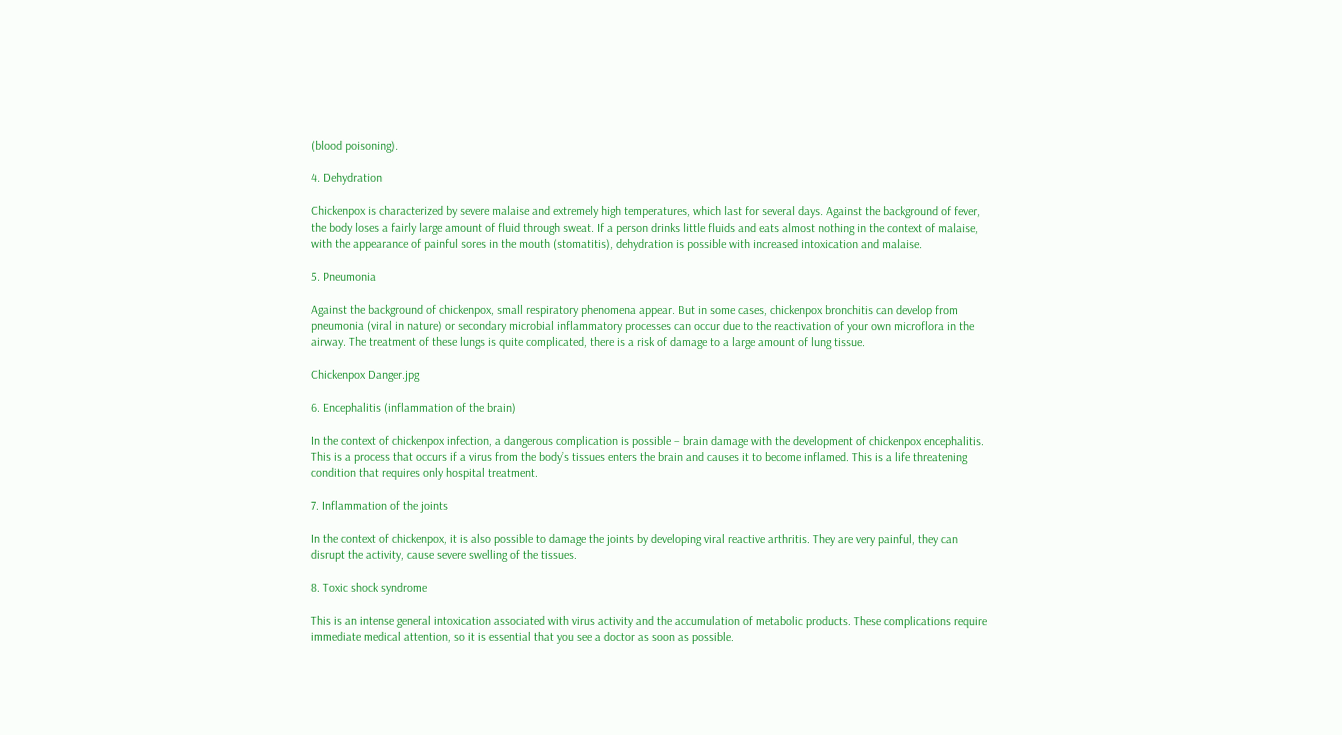(blood poisoning).

4. Dehydration

Chickenpox is characterized by severe malaise and extremely high temperatures, which last for several days. Against the background of fever, the body loses a fairly large amount of fluid through sweat. If a person drinks little fluids and eats almost nothing in the context of malaise, with the appearance of painful sores in the mouth (stomatitis), dehydration is possible with increased intoxication and malaise.

5. Pneumonia

Against the background of chickenpox, small respiratory phenomena appear. But in some cases, chickenpox bronchitis can develop from pneumonia (viral in nature) or secondary microbial inflammatory processes can occur due to the reactivation of your own microflora in the airway. The treatment of these lungs is quite complicated, there is a risk of damage to a large amount of lung tissue.

Chickenpox Danger.jpg

6. Encephalitis (inflammation of the brain)

In the context of chickenpox infection, a dangerous complication is possible – brain damage with the development of chickenpox encephalitis. This is a process that occurs if a virus from the body’s tissues enters the brain and causes it to become inflamed. This is a life threatening condition that requires only hospital treatment.

7. Inflammation of the joints

In the context of chickenpox, it is also possible to damage the joints by developing viral reactive arthritis. They are very painful, they can disrupt the activity, cause severe swelling of the tissues.

8. Toxic shock syndrome

This is an intense general intoxication associated with virus activity and the accumulation of metabolic products. These complications require immediate medical attention, so it is essential that you see a doctor as soon as possible.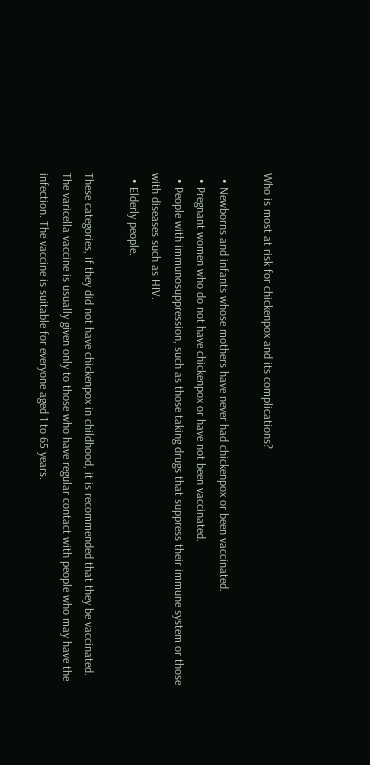Who is most at risk for chickenpox and its complications?

  • Newborns and infants whose mothers have never had chickenpox or been vaccinated.
  • Pregnant women who do not have chickenpox or have not been vaccinated.
  • People with immunosuppression, such as those taking drugs that suppress their immune system or those with diseases such as HIV.
  • Elderly people.

These categories, if they did not have chickenpox in childhood, it is recommended that they be vaccinated. The varicella vaccine is usually given only to those who have regular contact with people who may have the infection. The vaccine is suitable for everyone aged 1 to 65 years.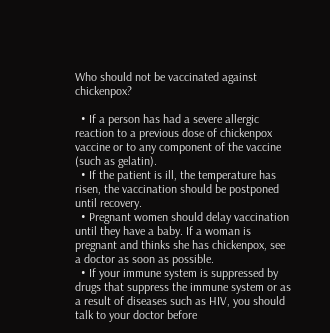Who should not be vaccinated against chickenpox?

  • If a person has had a severe allergic reaction to a previous dose of chickenpox vaccine or to any component of the vaccine (such as gelatin).
  • If the patient is ill, the temperature has risen, the vaccination should be postponed until recovery.
  • Pregnant women should delay vaccination until they have a baby. If a woman is pregnant and thinks she has chickenpox, see a doctor as soon as possible.
  • If your immune system is suppressed by drugs that suppress the immune system or as a result of diseases such as HIV, you should talk to your doctor before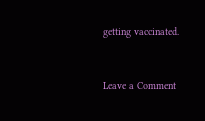getting vaccinated.


Leave a Comment